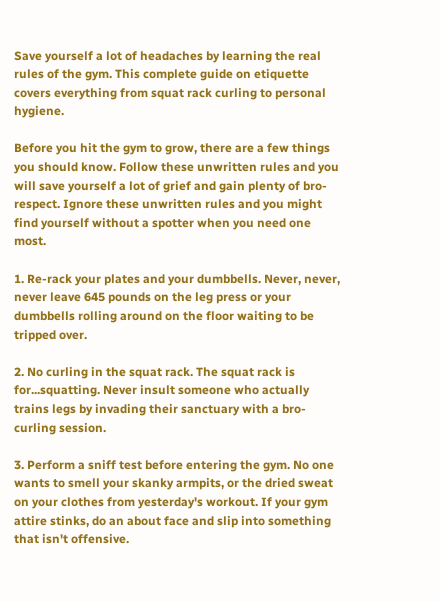Save yourself a lot of headaches by learning the real rules of the gym. This complete guide on etiquette covers everything from squat rack curling to personal hygiene.

Before you hit the gym to grow, there are a few things you should know. Follow these unwritten rules and you will save yourself a lot of grief and gain plenty of bro-respect. Ignore these unwritten rules and you might find yourself without a spotter when you need one most.

1. Re-rack your plates and your dumbbells. Never, never, never leave 645 pounds on the leg press or your dumbbells rolling around on the floor waiting to be tripped over.

2. No curling in the squat rack. The squat rack is for...squatting. Never insult someone who actually trains legs by invading their sanctuary with a bro-curling session.

3. Perform a sniff test before entering the gym. No one wants to smell your skanky armpits, or the dried sweat on your clothes from yesterday's workout. If your gym attire stinks, do an about face and slip into something that isn't offensive.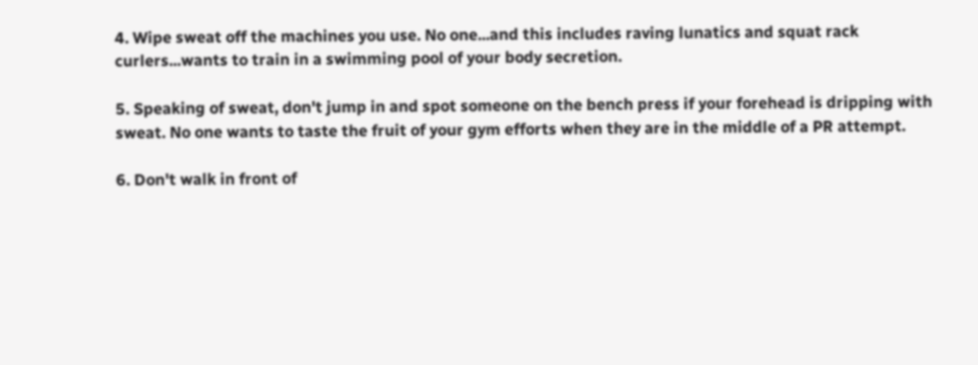4. Wipe sweat off the machines you use. No one...and this includes raving lunatics and squat rack curlers...wants to train in a swimming pool of your body secretion.

5. Speaking of sweat, don't jump in and spot someone on the bench press if your forehead is dripping with sweat. No one wants to taste the fruit of your gym efforts when they are in the middle of a PR attempt.

6. Don't walk in front of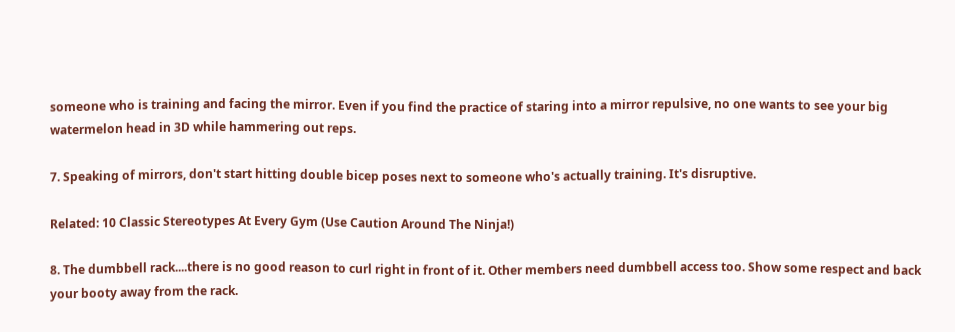someone who is training and facing the mirror. Even if you find the practice of staring into a mirror repulsive, no one wants to see your big watermelon head in 3D while hammering out reps.

7. Speaking of mirrors, don't start hitting double bicep poses next to someone who's actually training. It's disruptive.

Related: 10 Classic Stereotypes At Every Gym (Use Caution Around The Ninja!)

8. The dumbbell rack....there is no good reason to curl right in front of it. Other members need dumbbell access too. Show some respect and back your booty away from the rack.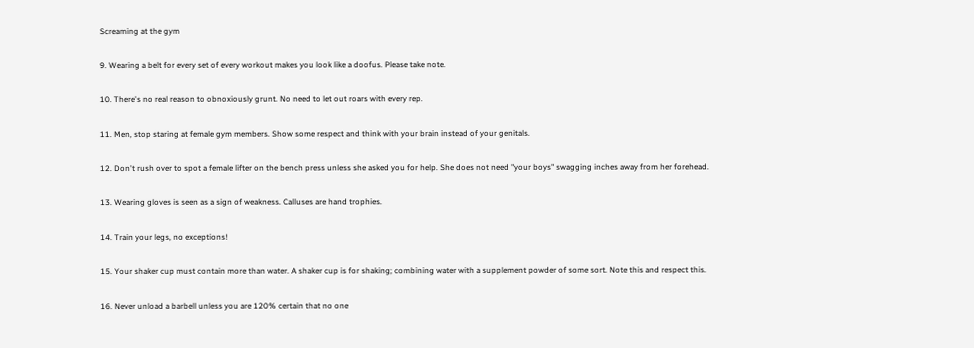Screaming at the gym

9. Wearing a belt for every set of every workout makes you look like a doofus. Please take note.

10. There's no real reason to obnoxiously grunt. No need to let out roars with every rep.

11. Men, stop staring at female gym members. Show some respect and think with your brain instead of your genitals.

12. Don't rush over to spot a female lifter on the bench press unless she asked you for help. She does not need "your boys" swagging inches away from her forehead.

13. Wearing gloves is seen as a sign of weakness. Calluses are hand trophies.

14. Train your legs, no exceptions!

15. Your shaker cup must contain more than water. A shaker cup is for shaking; combining water with a supplement powder of some sort. Note this and respect this.

16. Never unload a barbell unless you are 120% certain that no one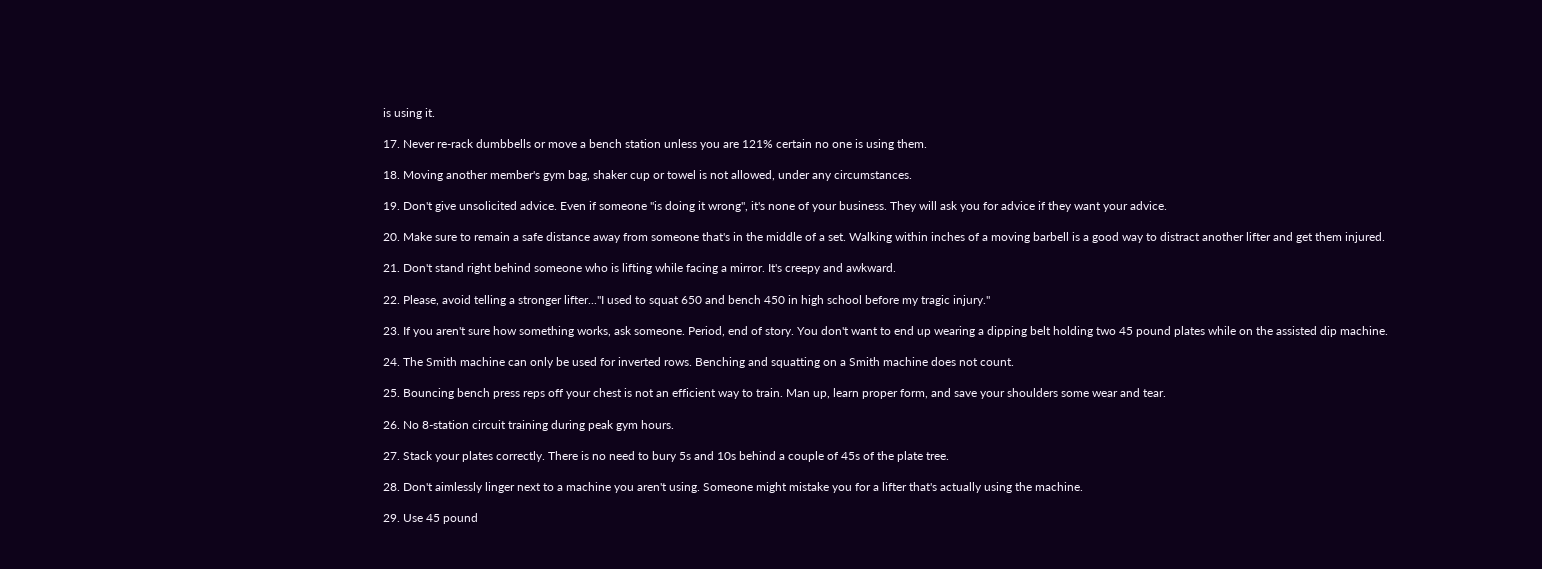is using it.

17. Never re-rack dumbbells or move a bench station unless you are 121% certain no one is using them.

18. Moving another member's gym bag, shaker cup or towel is not allowed, under any circumstances.

19. Don't give unsolicited advice. Even if someone "is doing it wrong", it's none of your business. They will ask you for advice if they want your advice.

20. Make sure to remain a safe distance away from someone that's in the middle of a set. Walking within inches of a moving barbell is a good way to distract another lifter and get them injured.

21. Don't stand right behind someone who is lifting while facing a mirror. It's creepy and awkward.

22. Please, avoid telling a stronger lifter..."I used to squat 650 and bench 450 in high school before my tragic injury."

23. If you aren't sure how something works, ask someone. Period, end of story. You don't want to end up wearing a dipping belt holding two 45 pound plates while on the assisted dip machine.

24. The Smith machine can only be used for inverted rows. Benching and squatting on a Smith machine does not count.

25. Bouncing bench press reps off your chest is not an efficient way to train. Man up, learn proper form, and save your shoulders some wear and tear.

26. No 8-station circuit training during peak gym hours.

27. Stack your plates correctly. There is no need to bury 5s and 10s behind a couple of 45s of the plate tree.

28. Don't aimlessly linger next to a machine you aren't using. Someone might mistake you for a lifter that's actually using the machine.

29. Use 45 pound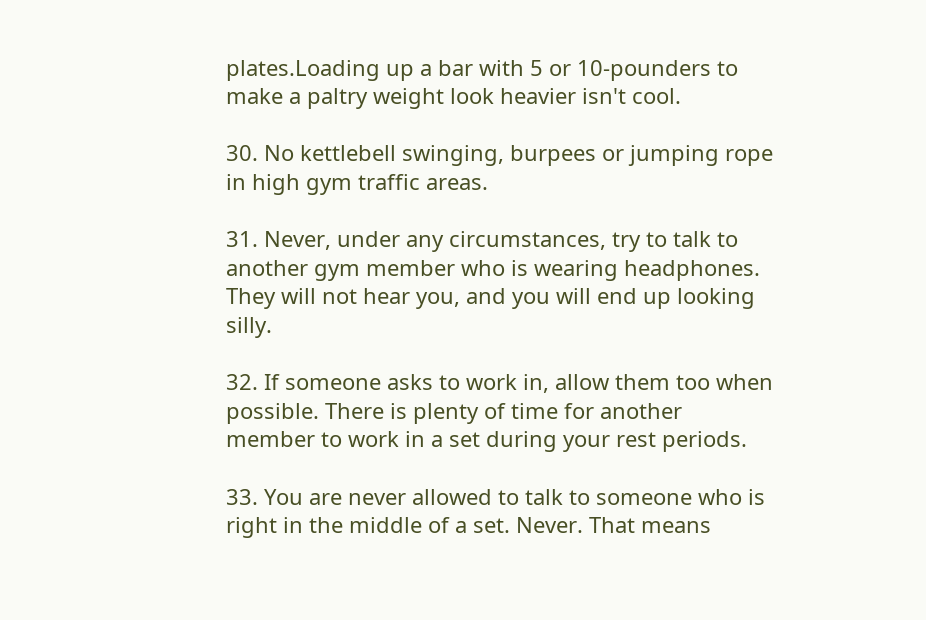plates.Loading up a bar with 5 or 10-pounders to make a paltry weight look heavier isn't cool.

30. No kettlebell swinging, burpees or jumping rope in high gym traffic areas.

31. Never, under any circumstances, try to talk to another gym member who is wearing headphones. They will not hear you, and you will end up looking silly.

32. If someone asks to work in, allow them too when possible. There is plenty of time for another member to work in a set during your rest periods.

33. You are never allowed to talk to someone who is right in the middle of a set. Never. That means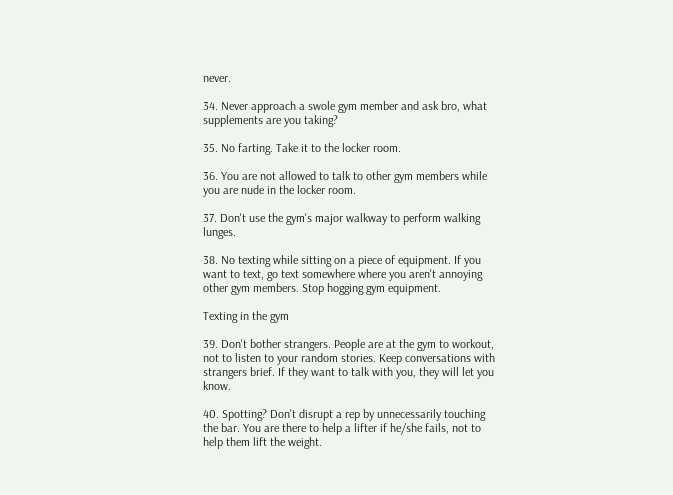never.

34. Never approach a swole gym member and ask bro, what supplements are you taking?

35. No farting. Take it to the locker room.

36. You are not allowed to talk to other gym members while you are nude in the locker room.

37. Don't use the gym's major walkway to perform walking lunges.

38. No texting while sitting on a piece of equipment. If you want to text, go text somewhere where you aren't annoying other gym members. Stop hogging gym equipment.

Texting in the gym

39. Don't bother strangers. People are at the gym to workout, not to listen to your random stories. Keep conversations with strangers brief. If they want to talk with you, they will let you know.

40. Spotting? Don't disrupt a rep by unnecessarily touching the bar. You are there to help a lifter if he/she fails, not to help them lift the weight.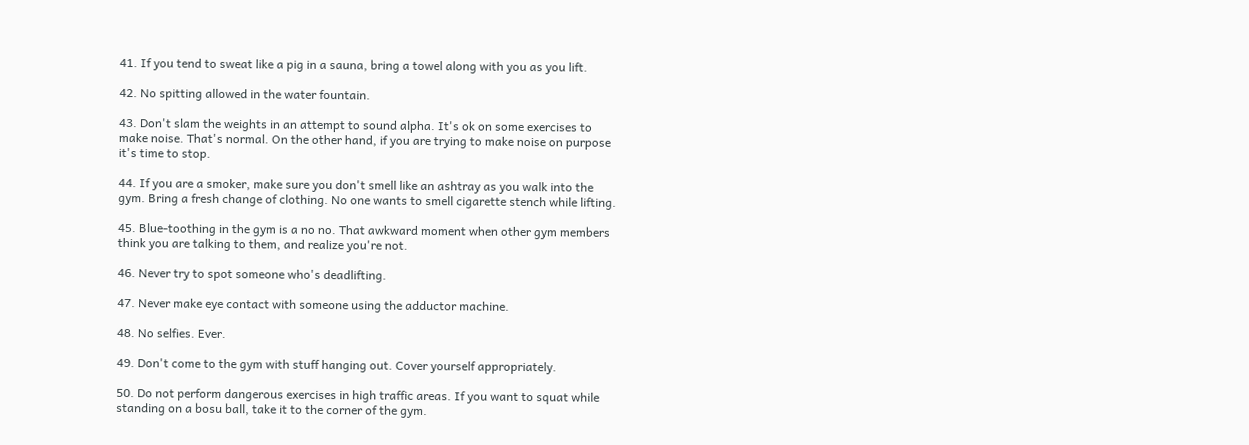41. If you tend to sweat like a pig in a sauna, bring a towel along with you as you lift.

42. No spitting allowed in the water fountain.

43. Don't slam the weights in an attempt to sound alpha. It's ok on some exercises to make noise. That's normal. On the other hand, if you are trying to make noise on purpose it's time to stop.

44. If you are a smoker, make sure you don't smell like an ashtray as you walk into the gym. Bring a fresh change of clothing. No one wants to smell cigarette stench while lifting.

45. Blue-toothing in the gym is a no no. That awkward moment when other gym members think you are talking to them, and realize you're not.

46. Never try to spot someone who's deadlifting.

47. Never make eye contact with someone using the adductor machine.

48. No selfies. Ever.

49. Don't come to the gym with stuff hanging out. Cover yourself appropriately.

50. Do not perform dangerous exercises in high traffic areas. If you want to squat while standing on a bosu ball, take it to the corner of the gym.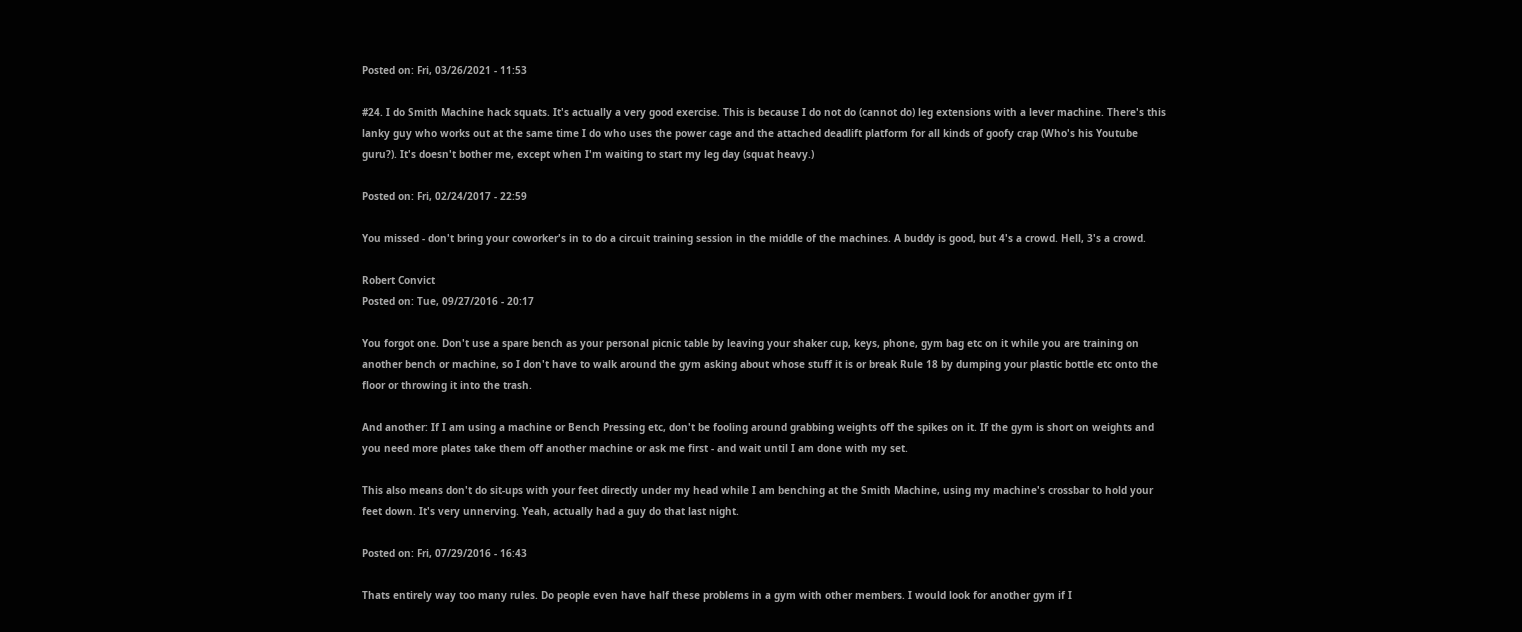Posted on: Fri, 03/26/2021 - 11:53

#24. I do Smith Machine hack squats. It's actually a very good exercise. This is because I do not do (cannot do) leg extensions with a lever machine. There's this lanky guy who works out at the same time I do who uses the power cage and the attached deadlift platform for all kinds of goofy crap (Who's his Youtube guru?). It's doesn't bother me, except when I'm waiting to start my leg day (squat heavy.)

Posted on: Fri, 02/24/2017 - 22:59

You missed - don't bring your coworker's in to do a circuit training session in the middle of the machines. A buddy is good, but 4's a crowd. Hell, 3's a crowd.

Robert Convict
Posted on: Tue, 09/27/2016 - 20:17

You forgot one. Don't use a spare bench as your personal picnic table by leaving your shaker cup, keys, phone, gym bag etc on it while you are training on another bench or machine, so I don't have to walk around the gym asking about whose stuff it is or break Rule 18 by dumping your plastic bottle etc onto the floor or throwing it into the trash.

And another: If I am using a machine or Bench Pressing etc, don't be fooling around grabbing weights off the spikes on it. If the gym is short on weights and you need more plates take them off another machine or ask me first - and wait until I am done with my set.

This also means don't do sit-ups with your feet directly under my head while I am benching at the Smith Machine, using my machine's crossbar to hold your feet down. It's very unnerving. Yeah, actually had a guy do that last night.

Posted on: Fri, 07/29/2016 - 16:43

Thats entirely way too many rules. Do people even have half these problems in a gym with other members. I would look for another gym if I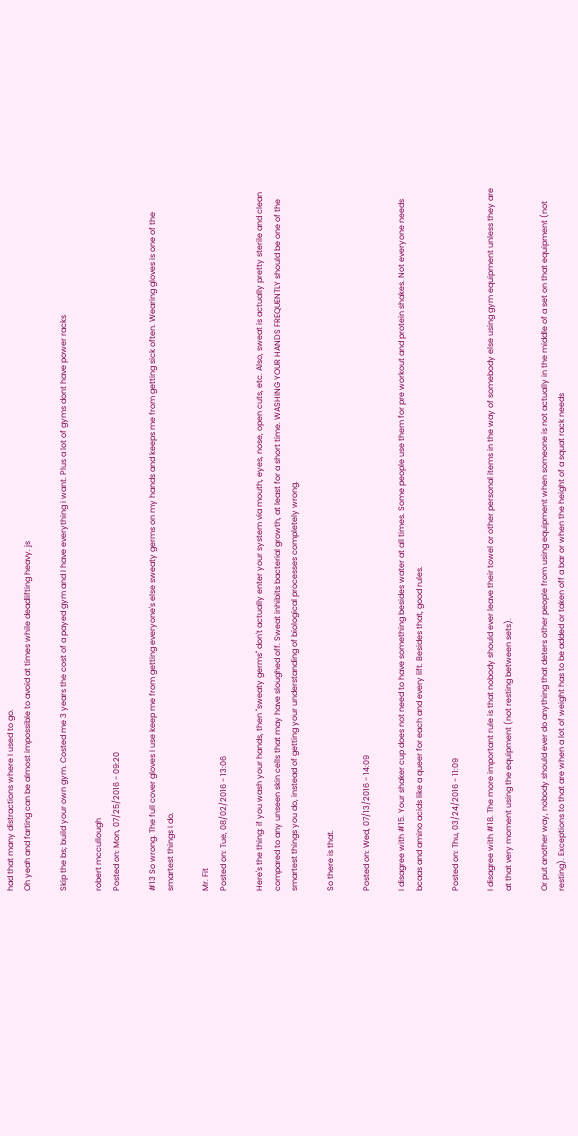had that many distractions where I used to go.
Oh yeah and farting can be almost impossible to avoid at times while deadlifting heavy. js

Skip the bs; build your own gym. Costed me 3 years the cost of a payed gym and I have everything i want. Plus a lot of gyms dont have power racks

robert mccullough
Posted on: Mon, 07/25/2016 - 09:20

#13 So wrong. The full cover gloves I use keep me from getting everyone's else sweaty germs on my hands and keeps me from getting sick often. Wearing gloves is one of the smartest things I do.

Mr. Fit
Posted on: Tue, 08/02/2016 - 13:06

Here's the thing: if you wash your hands, then "sweaty germs" don't actually enter your system via mouth, eyes, nose, open cuts, etc. Also, sweat is actually pretty sterile and clean compared to any unseen skin cells that may have sloughed off. Sweat inhibits bacterial growth, at least for a short time. WASHING YOUR HANDS FREQUENTLY should be one of the smartest things you do, instead of getting your understanding of biological processes completely wrong.

So there is that.

Posted on: Wed, 07/13/2016 - 14:09

I disagree with #15. Your shaker cup does not need to have something besides water at all times. Some people use them for pre workout and protein shakes. Not everyone needs bcaas and amino acids like a queer for each and every lift. Besides that, good rules.

Posted on: Thu, 03/24/2016 - 11:09

I disagree with #18. The more important rule is that nobody should ever leave their towel or other personal items in the way of somebody else using gym equipment unless they are at that very moment using the equipment (not resting between sets).

Or put another way, nobody should ever do anything that deters other people from using equipment when someone is not actually in the middle of a set on that equipment (not resting). Exceptions to that are when a lot of weight has to be added or taken off a bar or when the height of a squat rack needs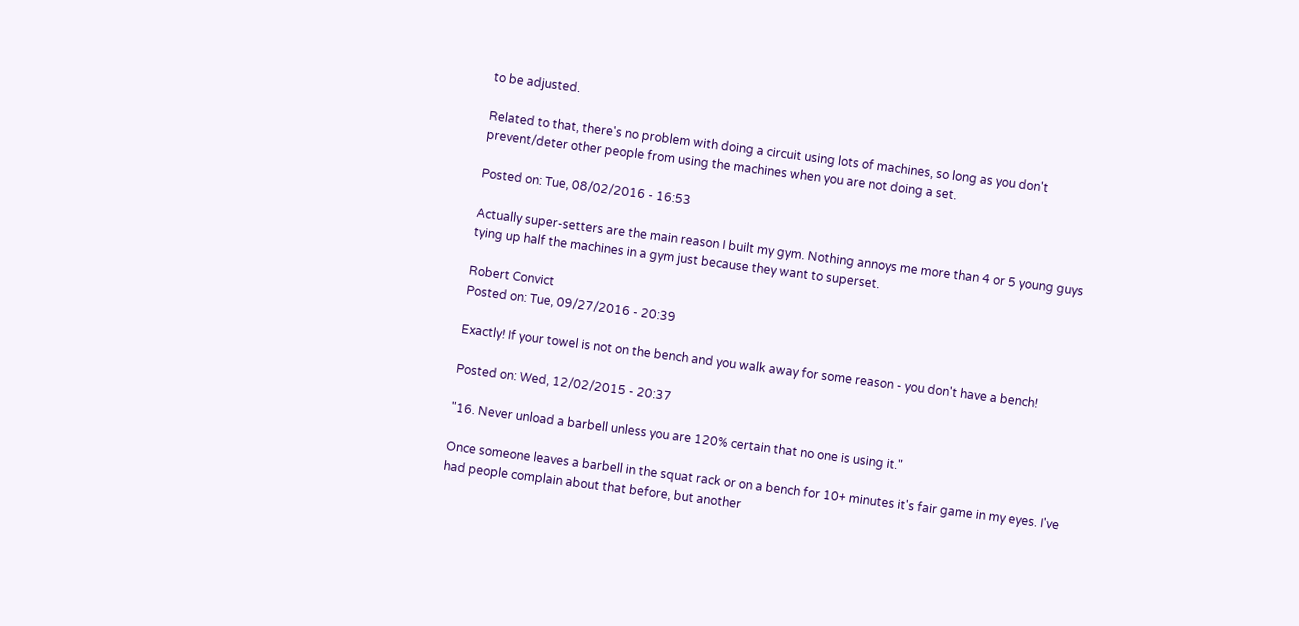to be adjusted.

Related to that, there's no problem with doing a circuit using lots of machines, so long as you don't prevent/deter other people from using the machines when you are not doing a set.

Posted on: Tue, 08/02/2016 - 16:53

Actually super-setters are the main reason I built my gym. Nothing annoys me more than 4 or 5 young guys tying up half the machines in a gym just because they want to superset.

Robert Convict
Posted on: Tue, 09/27/2016 - 20:39

Exactly! If your towel is not on the bench and you walk away for some reason - you don't have a bench!

Posted on: Wed, 12/02/2015 - 20:37

"16. Never unload a barbell unless you are 120% certain that no one is using it."

Once someone leaves a barbell in the squat rack or on a bench for 10+ minutes it's fair game in my eyes. I've had people complain about that before, but another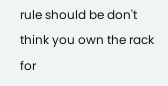rule should be don't think you own the rack for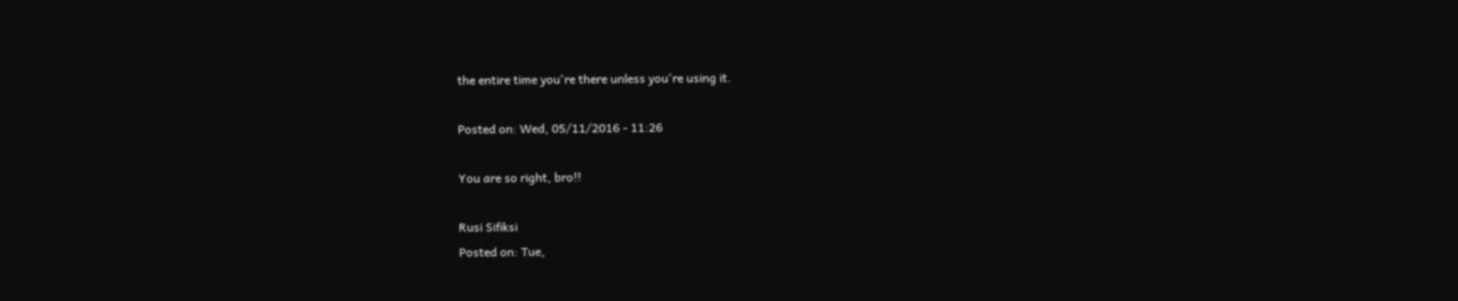the entire time you're there unless you're using it.

Posted on: Wed, 05/11/2016 - 11:26

You are so right, bro!!

Rusi Sifiksi
Posted on: Tue,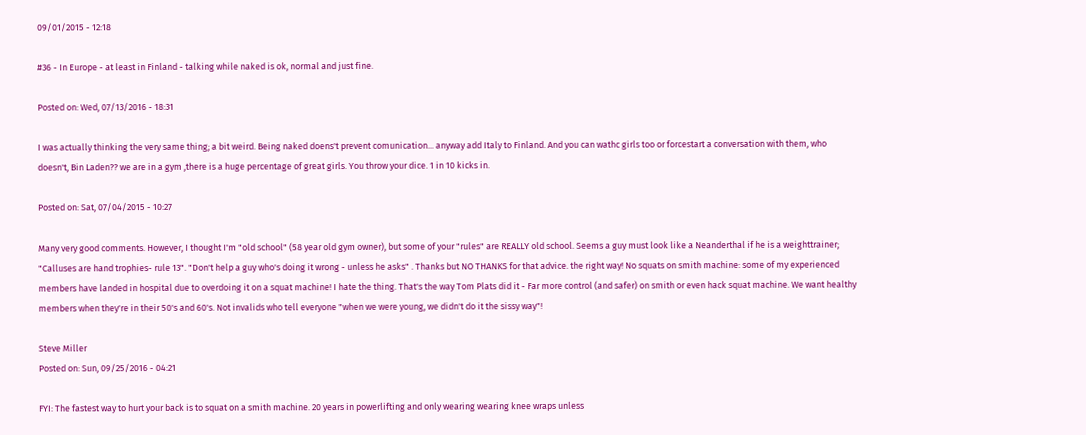09/01/2015 - 12:18

#36 - In Europe - at least in Finland - talking while naked is ok, normal and just fine.

Posted on: Wed, 07/13/2016 - 18:31

I was actually thinking the very same thing; a bit weird. Being naked doens't prevent comunication... anyway add Italy to Finland. And you can wathc girls too or forcestart a conversation with them, who doesn't, Bin Laden?? we are in a gym ,there is a huge percentage of great girls. You throw your dice. 1 in 10 kicks in.

Posted on: Sat, 07/04/2015 - 10:27

Many very good comments. However, I thought I'm "old school" (58 year old gym owner), but some of your "rules" are REALLY old school. Seems a guy must look like a Neanderthal if he is a weighttrainer; "Calluses are hand trophies- rule 13". "Don't help a guy who's doing it wrong - unless he asks" . Thanks but NO THANKS for that advice. the right way! No squats on smith machine: some of my experienced members have landed in hospital due to overdoing it on a squat machine! I hate the thing. That's the way Tom Plats did it - Far more control (and safer) on smith or even hack squat machine. We want healthy members when they're in their 50's and 60's. Not invalids who tell everyone "when we were young, we didn't do it the sissy way"!

Steve Miller
Posted on: Sun, 09/25/2016 - 04:21

FYI: The fastest way to hurt your back is to squat on a smith machine. 20 years in powerlifting and only wearing wearing knee wraps unless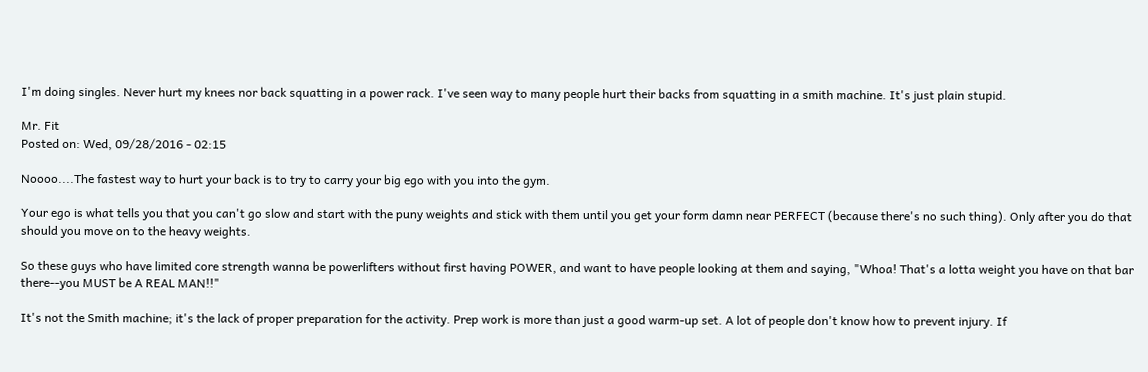I'm doing singles. Never hurt my knees nor back squatting in a power rack. I've seen way to many people hurt their backs from squatting in a smith machine. It's just plain stupid.

Mr. Fit
Posted on: Wed, 09/28/2016 - 02:15

Noooo....The fastest way to hurt your back is to try to carry your big ego with you into the gym.

Your ego is what tells you that you can't go slow and start with the puny weights and stick with them until you get your form damn near PERFECT (because there's no such thing). Only after you do that should you move on to the heavy weights.

So these guys who have limited core strength wanna be powerlifters without first having POWER, and want to have people looking at them and saying, "Whoa! That's a lotta weight you have on that bar there--you MUST be A REAL MAN!!"

It's not the Smith machine; it's the lack of proper preparation for the activity. Prep work is more than just a good warm-up set. A lot of people don't know how to prevent injury. If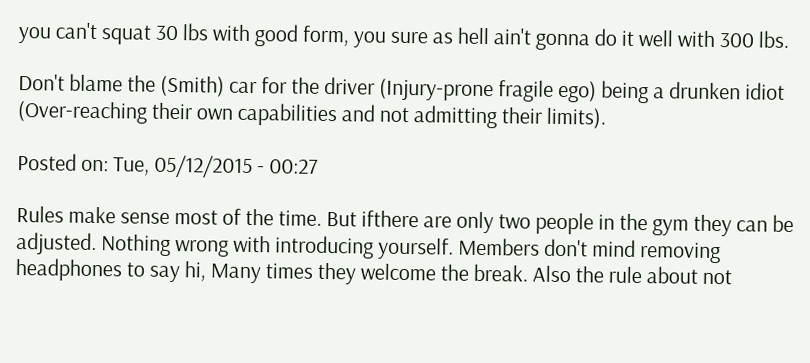you can't squat 30 lbs with good form, you sure as hell ain't gonna do it well with 300 lbs.

Don't blame the (Smith) car for the driver (Injury-prone fragile ego) being a drunken idiot (Over-reaching their own capabilities and not admitting their limits).

Posted on: Tue, 05/12/2015 - 00:27

Rules make sense most of the time. But ifthere are only two people in the gym they can be adjusted. Nothing wrong with introducing yourself. Members don't mind removing headphones to say hi, Many times they welcome the break. Also the rule about not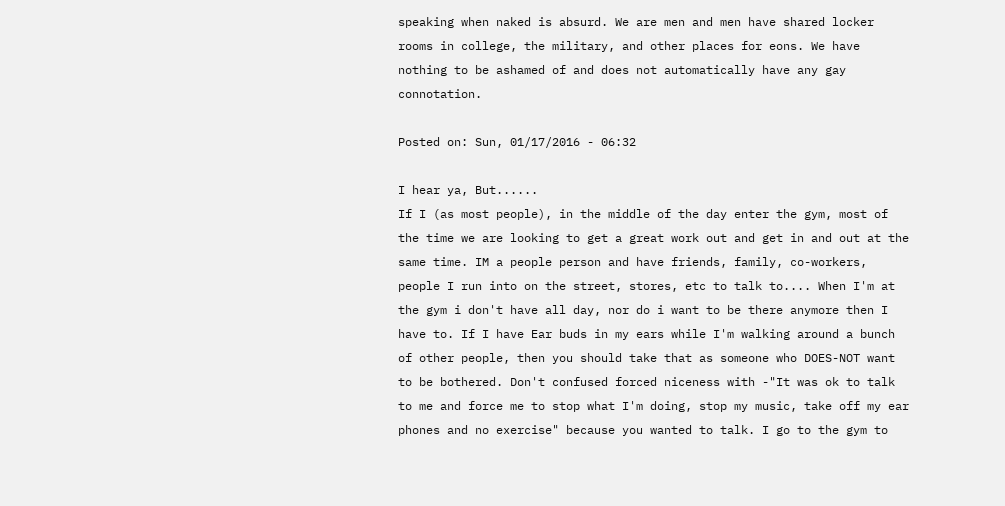speaking when naked is absurd. We are men and men have shared locker rooms in college, the military, and other places for eons. We have nothing to be ashamed of and does not automatically have any gay connotation.

Posted on: Sun, 01/17/2016 - 06:32

I hear ya, But......
If I (as most people), in the middle of the day enter the gym, most of the time we are looking to get a great work out and get in and out at the same time. IM a people person and have friends, family, co-workers, people I run into on the street, stores, etc to talk to.... When I'm at the gym i don't have all day, nor do i want to be there anymore then I have to. If I have Ear buds in my ears while I'm walking around a bunch of other people, then you should take that as someone who DOES-NOT want to be bothered. Don't confused forced niceness with -"It was ok to talk to me and force me to stop what I'm doing, stop my music, take off my ear phones and no exercise" because you wanted to talk. I go to the gym to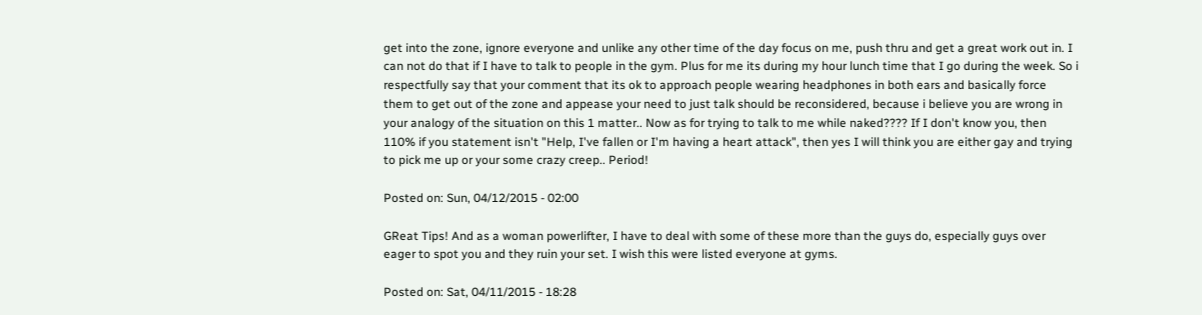get into the zone, ignore everyone and unlike any other time of the day focus on me, push thru and get a great work out in. I can not do that if I have to talk to people in the gym. Plus for me its during my hour lunch time that I go during the week. So i respectfully say that your comment that its ok to approach people wearing headphones in both ears and basically force them to get out of the zone and appease your need to just talk should be reconsidered, because i believe you are wrong in your analogy of the situation on this 1 matter.. Now as for trying to talk to me while naked???? If I don't know you, then 110% if you statement isn't "Help, I've fallen or I'm having a heart attack", then yes I will think you are either gay and trying to pick me up or your some crazy creep.. Period!

Posted on: Sun, 04/12/2015 - 02:00

GReat Tips! And as a woman powerlifter, I have to deal with some of these more than the guys do, especially guys over eager to spot you and they ruin your set. I wish this were listed everyone at gyms.

Posted on: Sat, 04/11/2015 - 18:28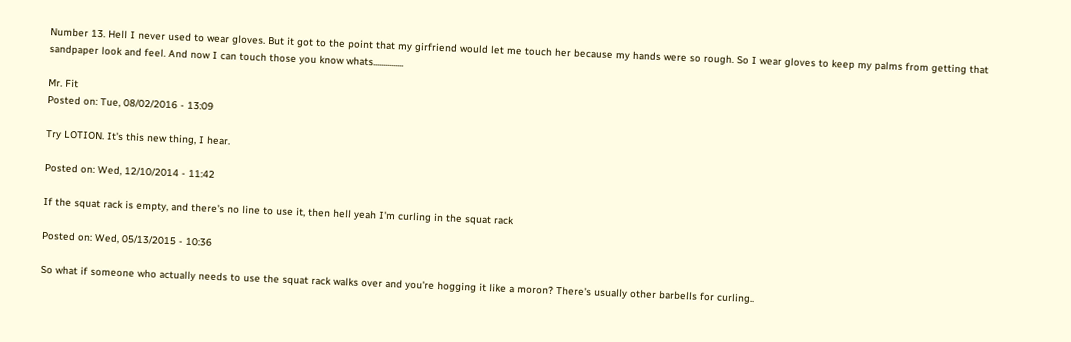Number 13. Hell I never used to wear gloves. But it got to the point that my girfriend would let me touch her because my hands were so rough. So I wear gloves to keep my palms from getting that sandpaper look and feel. And now I can touch those you know whats...............

Mr. Fit
Posted on: Tue, 08/02/2016 - 13:09

Try LOTION. It's this new thing, I hear.

Posted on: Wed, 12/10/2014 - 11:42

If the squat rack is empty, and there's no line to use it, then hell yeah I'm curling in the squat rack

Posted on: Wed, 05/13/2015 - 10:36

So what if someone who actually needs to use the squat rack walks over and you're hogging it like a moron? There's usually other barbells for curling..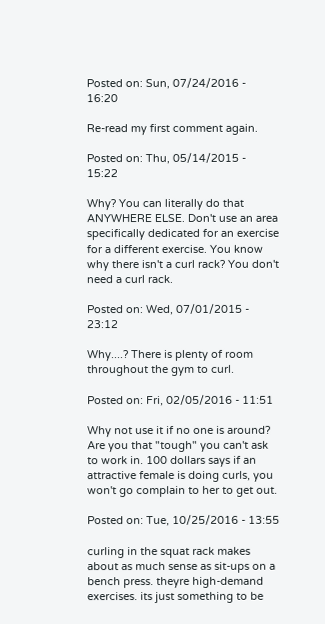Posted on: Sun, 07/24/2016 - 16:20

Re-read my first comment again.

Posted on: Thu, 05/14/2015 - 15:22

Why? You can literally do that ANYWHERE ELSE. Don't use an area specifically dedicated for an exercise for a different exercise. You know why there isn't a curl rack? You don't need a curl rack.

Posted on: Wed, 07/01/2015 - 23:12

Why....? There is plenty of room throughout the gym to curl.

Posted on: Fri, 02/05/2016 - 11:51

Why not use it if no one is around? Are you that "tough" you can't ask to work in. 100 dollars says if an attractive female is doing curls, you won't go complain to her to get out.

Posted on: Tue, 10/25/2016 - 13:55

curling in the squat rack makes about as much sense as sit-ups on a bench press. theyre high-demand exercises. its just something to be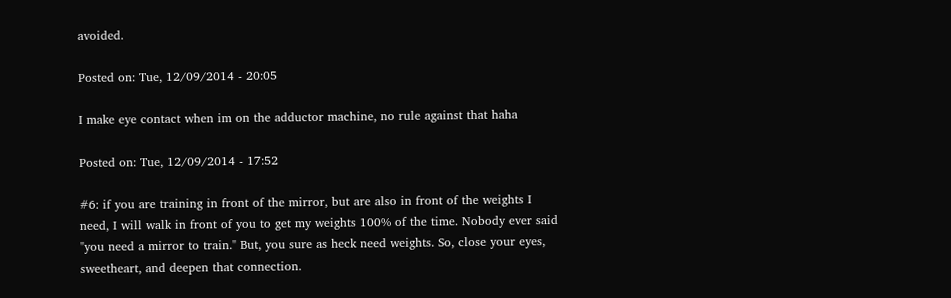avoided.

Posted on: Tue, 12/09/2014 - 20:05

I make eye contact when im on the adductor machine, no rule against that haha

Posted on: Tue, 12/09/2014 - 17:52

#6: if you are training in front of the mirror, but are also in front of the weights I need, I will walk in front of you to get my weights 100% of the time. Nobody ever said "you need a mirror to train." But, you sure as heck need weights. So, close your eyes, sweetheart, and deepen that connection.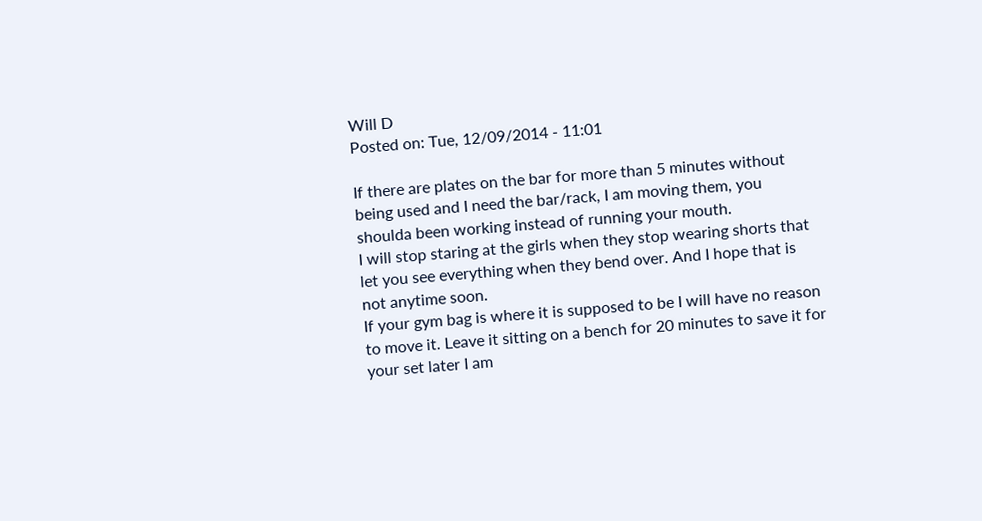Will D
Posted on: Tue, 12/09/2014 - 11:01

If there are plates on the bar for more than 5 minutes without being used and I need the bar/rack, I am moving them, you shoulda been working instead of running your mouth.
I will stop staring at the girls when they stop wearing shorts that let you see everything when they bend over. And I hope that is not anytime soon.
If your gym bag is where it is supposed to be I will have no reason to move it. Leave it sitting on a bench for 20 minutes to save it for your set later I am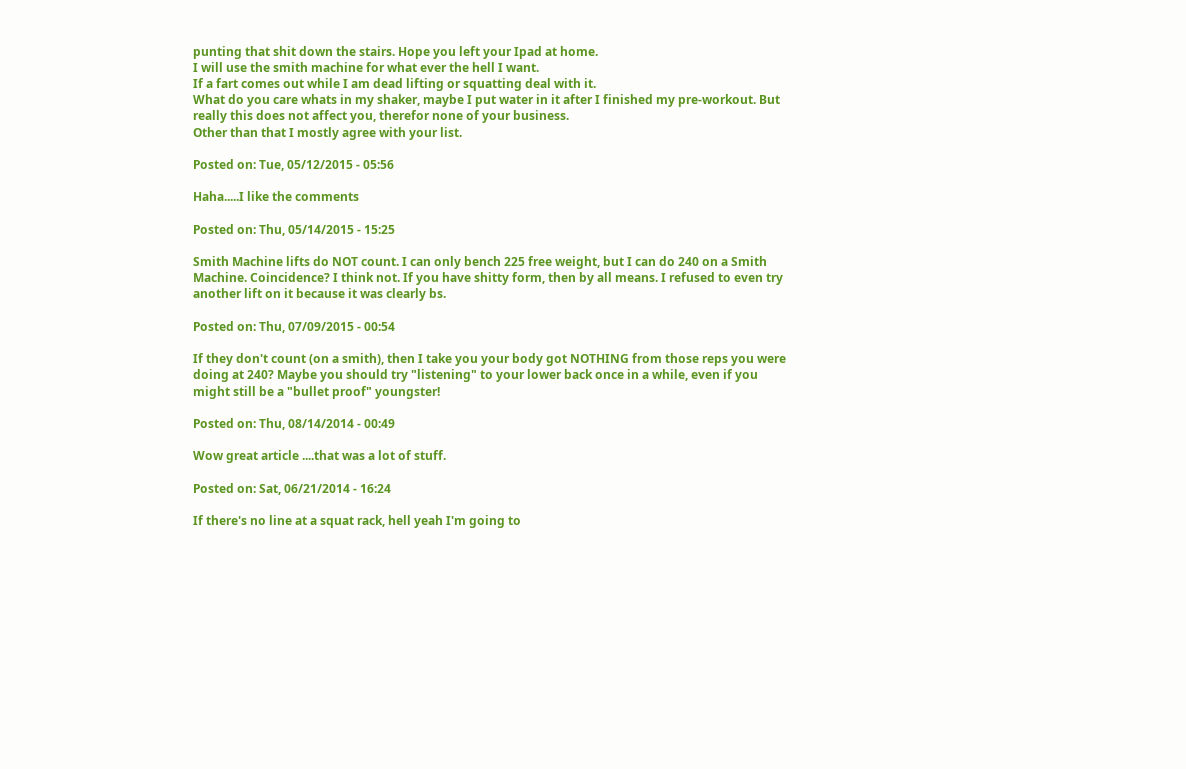punting that shit down the stairs. Hope you left your Ipad at home.
I will use the smith machine for what ever the hell I want.
If a fart comes out while I am dead lifting or squatting deal with it.
What do you care whats in my shaker, maybe I put water in it after I finished my pre-workout. But really this does not affect you, therefor none of your business.
Other than that I mostly agree with your list.

Posted on: Tue, 05/12/2015 - 05:56

Haha.....I like the comments

Posted on: Thu, 05/14/2015 - 15:25

Smith Machine lifts do NOT count. I can only bench 225 free weight, but I can do 240 on a Smith Machine. Coincidence? I think not. If you have shitty form, then by all means. I refused to even try another lift on it because it was clearly bs.

Posted on: Thu, 07/09/2015 - 00:54

If they don't count (on a smith), then I take you your body got NOTHING from those reps you were doing at 240? Maybe you should try "listening" to your lower back once in a while, even if you might still be a "bullet proof" youngster!

Posted on: Thu, 08/14/2014 - 00:49

Wow great article ....that was a lot of stuff.

Posted on: Sat, 06/21/2014 - 16:24

If there's no line at a squat rack, hell yeah I'm going to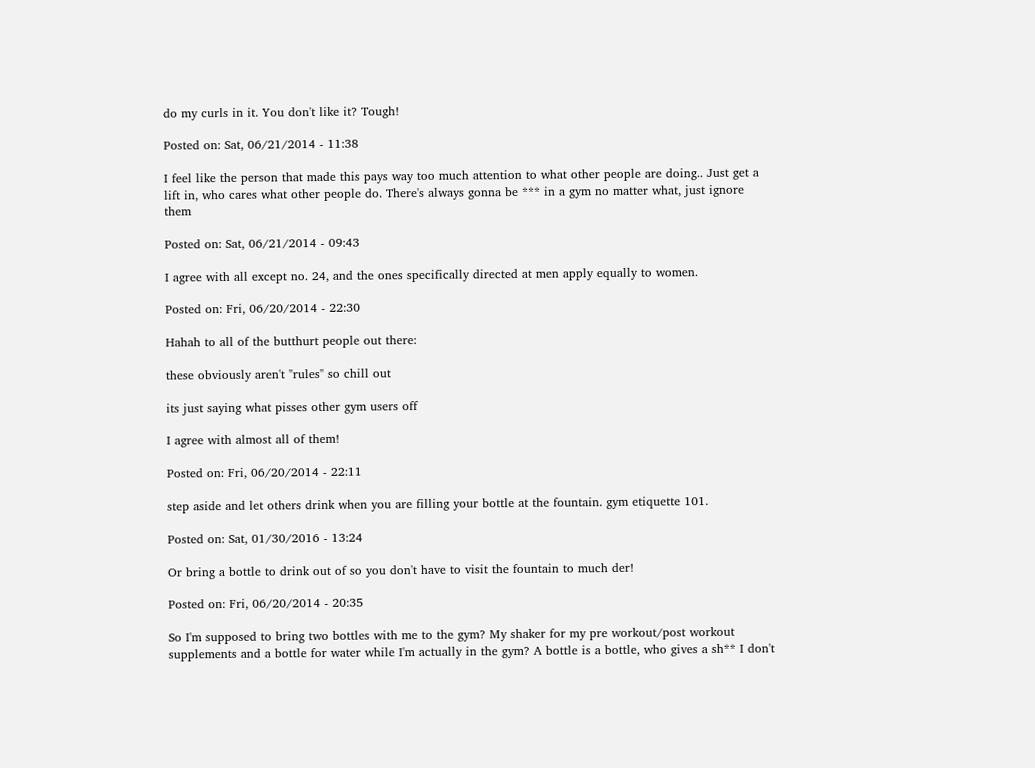do my curls in it. You don't like it? Tough!

Posted on: Sat, 06/21/2014 - 11:38

I feel like the person that made this pays way too much attention to what other people are doing.. Just get a lift in, who cares what other people do. There's always gonna be *** in a gym no matter what, just ignore them

Posted on: Sat, 06/21/2014 - 09:43

I agree with all except no. 24, and the ones specifically directed at men apply equally to women.

Posted on: Fri, 06/20/2014 - 22:30

Hahah to all of the butthurt people out there:

these obviously aren't "rules" so chill out

its just saying what pisses other gym users off

I agree with almost all of them!

Posted on: Fri, 06/20/2014 - 22:11

step aside and let others drink when you are filling your bottle at the fountain. gym etiquette 101.

Posted on: Sat, 01/30/2016 - 13:24

Or bring a bottle to drink out of so you don't have to visit the fountain to much der!

Posted on: Fri, 06/20/2014 - 20:35

So I'm supposed to bring two bottles with me to the gym? My shaker for my pre workout/post workout supplements and a bottle for water while I'm actually in the gym? A bottle is a bottle, who gives a sh** I don't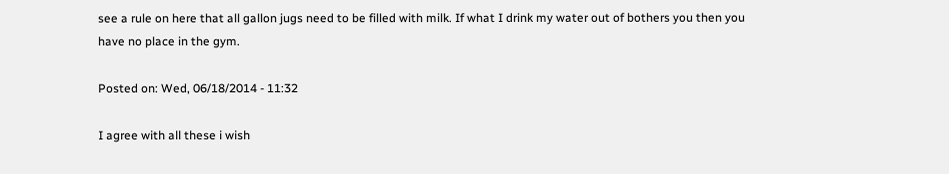see a rule on here that all gallon jugs need to be filled with milk. If what I drink my water out of bothers you then you have no place in the gym.

Posted on: Wed, 06/18/2014 - 11:32

I agree with all these i wish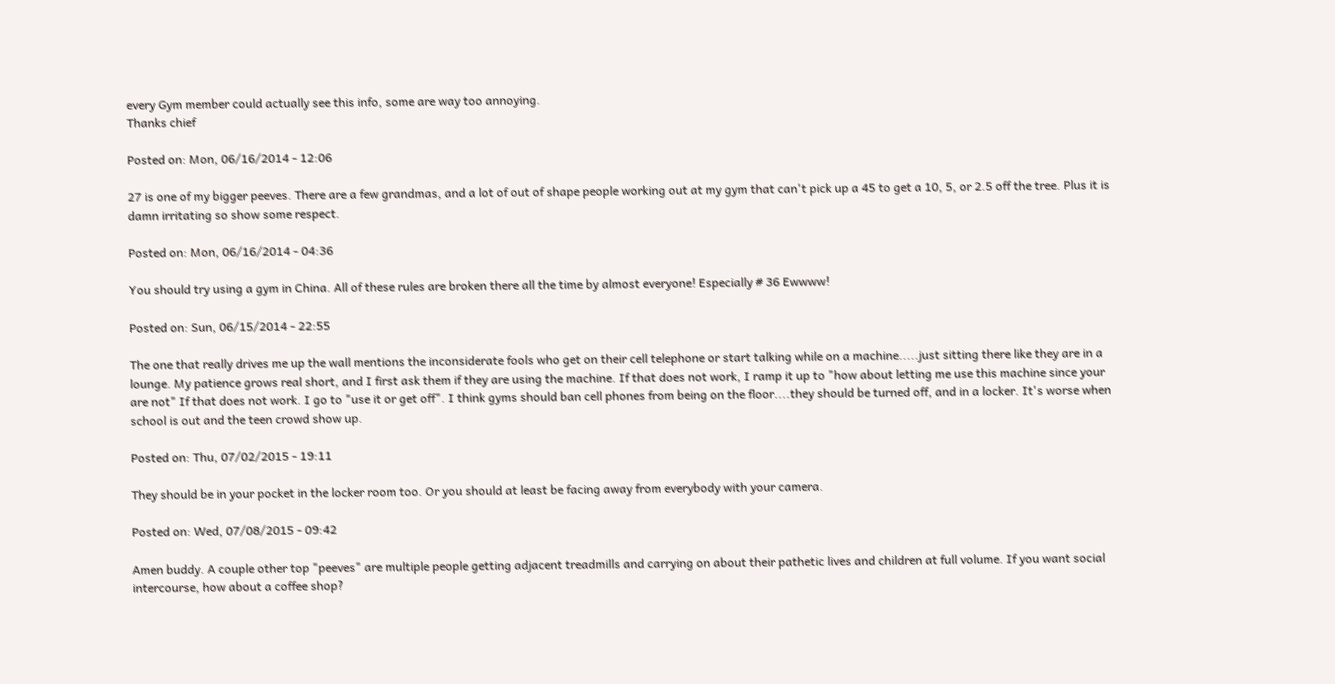every Gym member could actually see this info, some are way too annoying.
Thanks chief

Posted on: Mon, 06/16/2014 - 12:06

27 is one of my bigger peeves. There are a few grandmas, and a lot of out of shape people working out at my gym that can't pick up a 45 to get a 10, 5, or 2.5 off the tree. Plus it is damn irritating so show some respect.

Posted on: Mon, 06/16/2014 - 04:36

You should try using a gym in China. All of these rules are broken there all the time by almost everyone! Especially # 36 Ewwww!

Posted on: Sun, 06/15/2014 - 22:55

The one that really drives me up the wall mentions the inconsiderate fools who get on their cell telephone or start talking while on a machine.....just sitting there like they are in a lounge. My patience grows real short, and I first ask them if they are using the machine. If that does not work, I ramp it up to "how about letting me use this machine since your are not" If that does not work. I go to "use it or get off". I think gyms should ban cell phones from being on the floor....they should be turned off, and in a locker. It's worse when school is out and the teen crowd show up.

Posted on: Thu, 07/02/2015 - 19:11

They should be in your pocket in the locker room too. Or you should at least be facing away from everybody with your camera.

Posted on: Wed, 07/08/2015 - 09:42

Amen buddy. A couple other top "peeves" are multiple people getting adjacent treadmills and carrying on about their pathetic lives and children at full volume. If you want social intercourse, how about a coffee shop?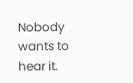Nobody wants to hear it.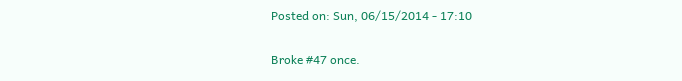Posted on: Sun, 06/15/2014 - 17:10

Broke #47 once.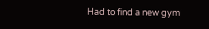Had to find a new gym